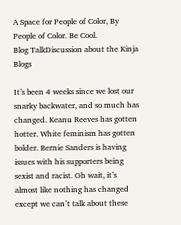A Space for People of Color, By People of Color. Be Cool.
Blog TalkDiscussion about the Kinja Blogs

It’s been 4 weeks since we lost our snarky backwater, and so much has changed. Keanu Reeves has gotten hotter. White feminism has gotten bolder. Bernie Sanders is having issues with his supporters being sexist and racist. Oh wait, it’s almost like nothing has changed except we can’t talk about these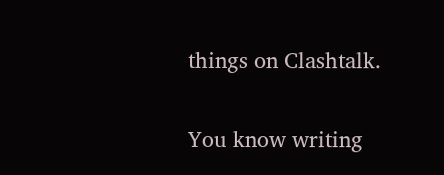things on Clashtalk.

You know writing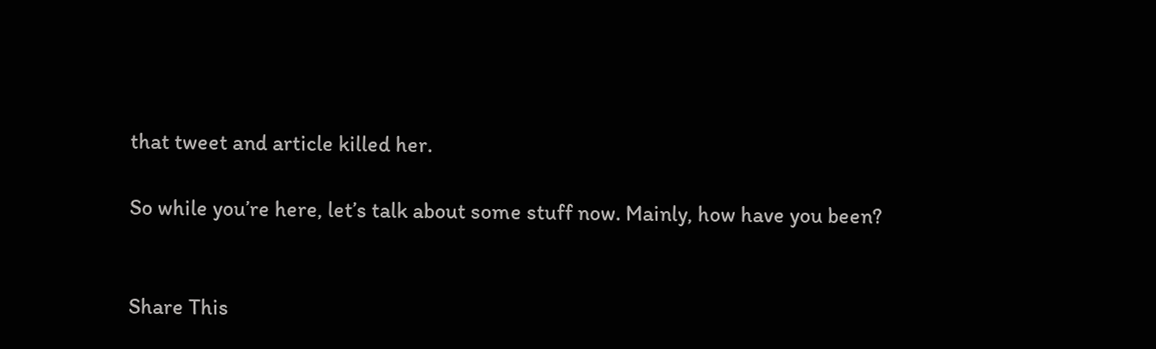that tweet and article killed her.

So while you’re here, let’s talk about some stuff now. Mainly, how have you been?


Share This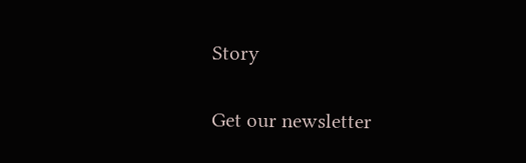Story

Get our newsletter